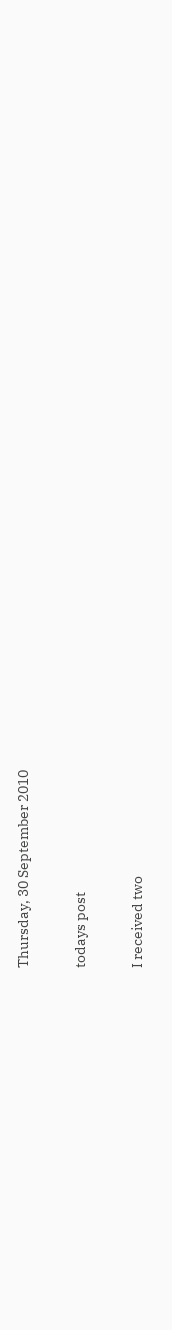Thursday, 30 September 2010

todays post

I received two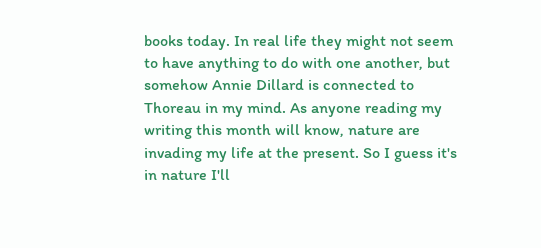books today. In real life they might not seem to have anything to do with one another, but somehow Annie Dillard is connected to Thoreau in my mind. As anyone reading my writing this month will know, nature are invading my life at the present. So I guess it's in nature I'll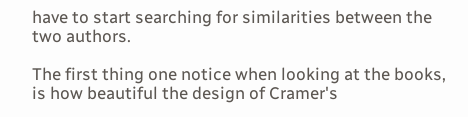have to start searching for similarities between the two authors.

The first thing one notice when looking at the books, is how beautiful the design of Cramer's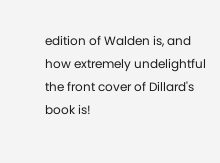edition of Walden is, and how extremely undelightful the front cover of Dillard's book is!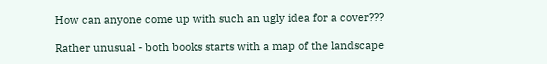How can anyone come up with such an ugly idea for a cover???

Rather unusual - both books starts with a map of the landscape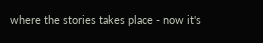where the stories takes place - now it's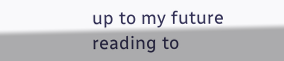up to my future reading to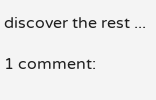discover the rest ...

1 comment: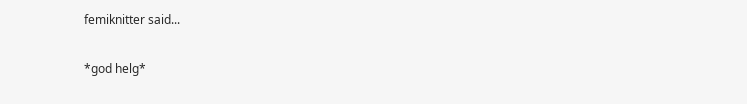femiknitter said...

*god helg*